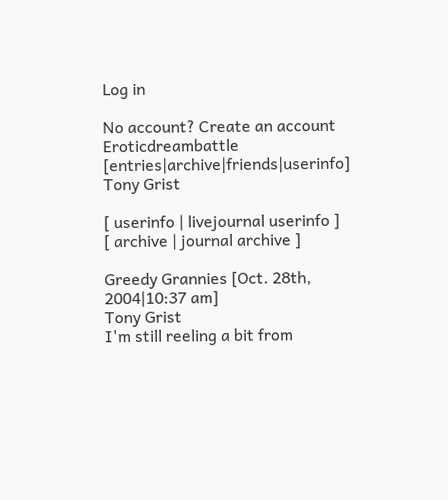Log in

No account? Create an account
Eroticdreambattle [entries|archive|friends|userinfo]
Tony Grist

[ userinfo | livejournal userinfo ]
[ archive | journal archive ]

Greedy Grannies [Oct. 28th, 2004|10:37 am]
Tony Grist
I'm still reeling a bit from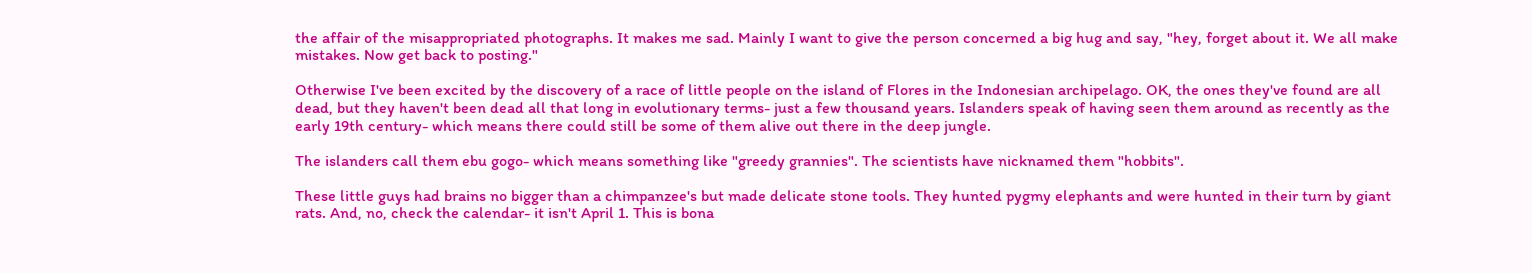the affair of the misappropriated photographs. It makes me sad. Mainly I want to give the person concerned a big hug and say, "hey, forget about it. We all make mistakes. Now get back to posting."

Otherwise I've been excited by the discovery of a race of little people on the island of Flores in the Indonesian archipelago. OK, the ones they've found are all dead, but they haven't been dead all that long in evolutionary terms- just a few thousand years. Islanders speak of having seen them around as recently as the early 19th century- which means there could still be some of them alive out there in the deep jungle.

The islanders call them ebu gogo- which means something like "greedy grannies". The scientists have nicknamed them "hobbits".

These little guys had brains no bigger than a chimpanzee's but made delicate stone tools. They hunted pygmy elephants and were hunted in their turn by giant rats. And, no, check the calendar- it isn't April 1. This is bona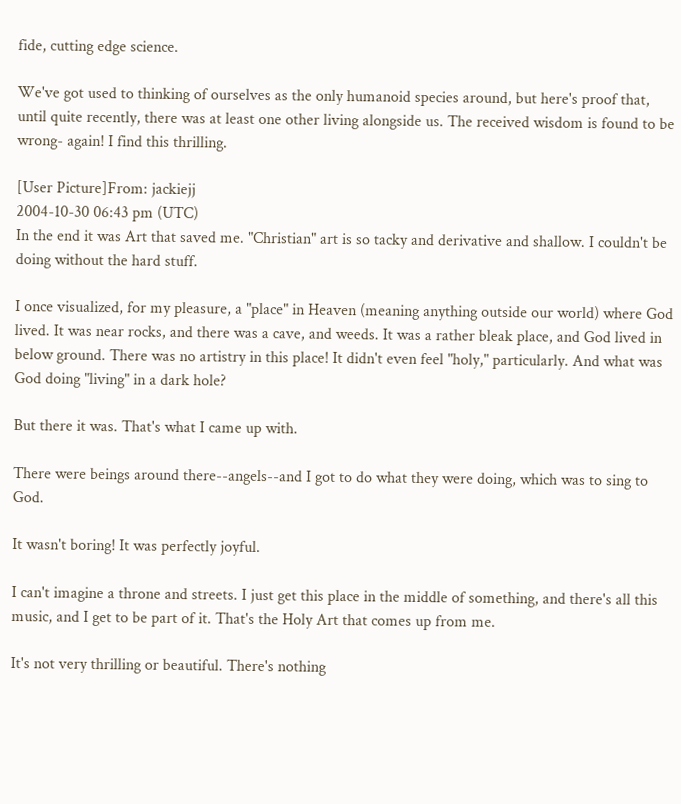fide, cutting edge science.

We've got used to thinking of ourselves as the only humanoid species around, but here's proof that, until quite recently, there was at least one other living alongside us. The received wisdom is found to be wrong- again! I find this thrilling.

[User Picture]From: jackiejj
2004-10-30 06:43 pm (UTC)
In the end it was Art that saved me. "Christian" art is so tacky and derivative and shallow. I couldn't be doing without the hard stuff.

I once visualized, for my pleasure, a "place" in Heaven (meaning anything outside our world) where God lived. It was near rocks, and there was a cave, and weeds. It was a rather bleak place, and God lived in below ground. There was no artistry in this place! It didn't even feel "holy," particularly. And what was God doing "living" in a dark hole?

But there it was. That's what I came up with.

There were beings around there--angels--and I got to do what they were doing, which was to sing to God.

It wasn't boring! It was perfectly joyful.

I can't imagine a throne and streets. I just get this place in the middle of something, and there's all this music, and I get to be part of it. That's the Holy Art that comes up from me.

It's not very thrilling or beautiful. There's nothing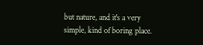but nature, and it's a very simple, kind of boring place.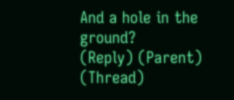And a hole in the ground?
(Reply) (Parent) (Thread)